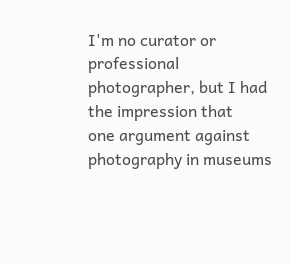I'm no curator or professional photographer, but I had the impression that
one argument against photography in museums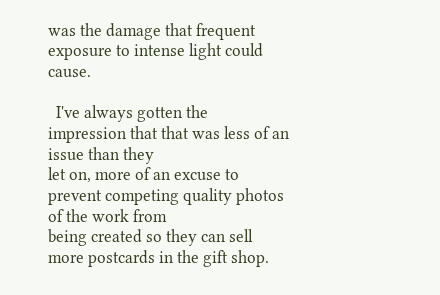was the damage that frequent
exposure to intense light could cause.

  I've always gotten the impression that that was less of an issue than they
let on, more of an excuse to prevent competing quality photos of the work from
being created so they can sell more postcards in the gift shop.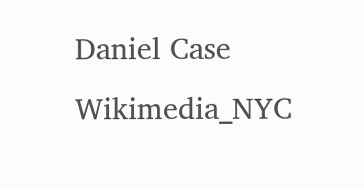Daniel Case
Wikimedia_NYC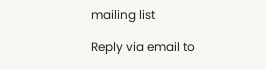mailing list

Reply via email to